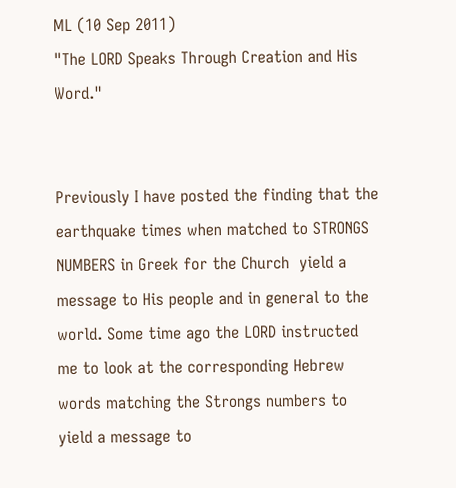ML (10 Sep 2011)
"The LORD Speaks Through Creation and His Word."


Previously I have posted the finding that the earthquake times when matched to STRONGS NUMBERS in Greek for the Church  yield a message to His people and in general to the world. Some time ago the LORD instructed me to look at the corresponding Hebrew words matching the Strongs numbers to yield a message to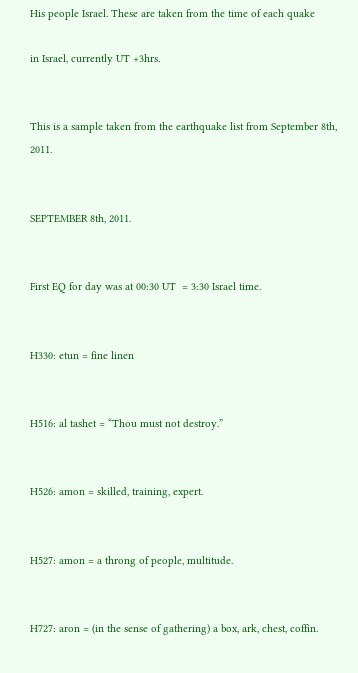His people Israel. These are taken from the time of each quake

in Israel, currently UT +3hrs.


This is a sample taken from the earthquake list from September 8th, 2011.


SEPTEMBER 8th, 2011.


First EQ for day was at 00:30 UT  = 3:30 Israel time.


H330: etun = fine linen


H516: al tashet = “Thou must not destroy.”


H526: amon = skilled, training, expert.


H527: amon = a throng of people, multitude.


H727: aron = (in the sense of gathering) a box, ark, chest, coffin.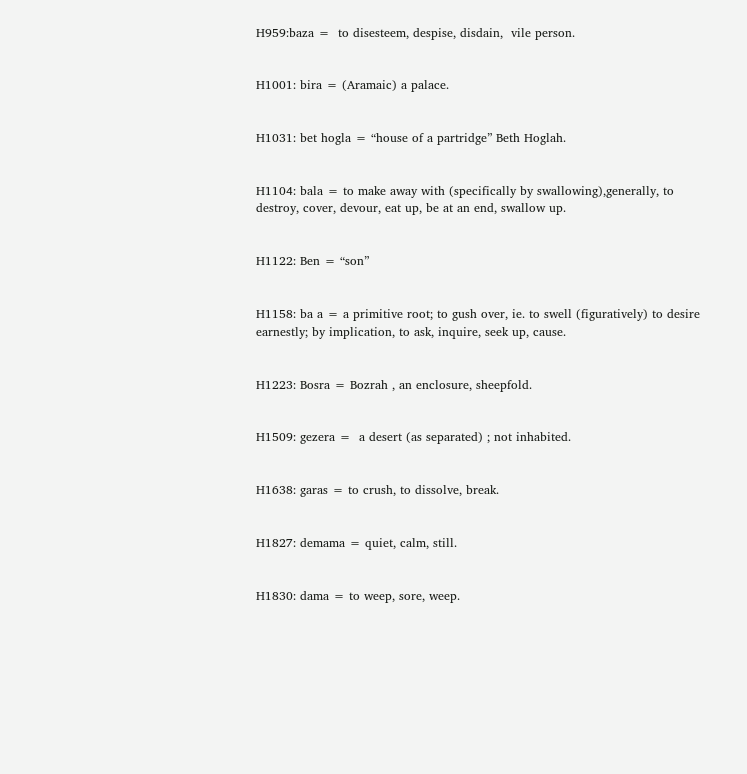H959:baza =  to disesteem, despise, disdain,  vile person.


H1001: bira = (Aramaic) a palace.


H1031: bet hogla = “house of a partridge” Beth Hoglah.


H1104: bala = to make away with (specifically by swallowing),generally, to destroy, cover, devour, eat up, be at an end, swallow up.


H1122: Ben = “son”


H1158: ba a = a primitive root; to gush over, ie. to swell (figuratively) to desire earnestly; by implication, to ask, inquire, seek up, cause.


H1223: Bosra = Bozrah , an enclosure, sheepfold.


H1509: gezera =  a desert (as separated) ; not inhabited.


H1638: garas = to crush, to dissolve, break.


H1827: demama = quiet, calm, still.


H1830: dama = to weep, sore, weep.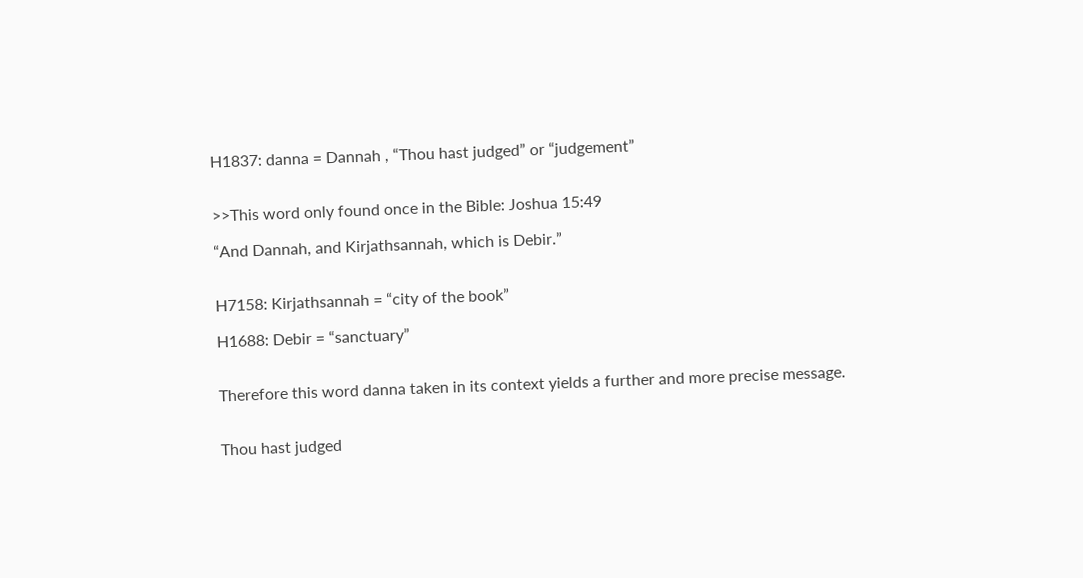H1837: danna = Dannah , “Thou hast judged” or “judgement”


>>This word only found once in the Bible: Joshua 15:49

“And Dannah, and Kirjathsannah, which is Debir.”


H7158: Kirjathsannah = “city of the book”

H1688: Debir = “sanctuary”


Therefore this word danna taken in its context yields a further and more precise message.


Thou hast judged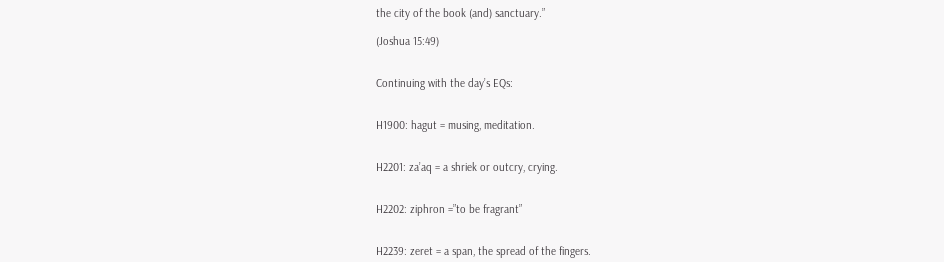the city of the book (and) sanctuary.”

(Joshua 15:49)


Continuing with the day’s EQs:


H1900: hagut = musing, meditation.


H2201: za’aq = a shriek or outcry, crying.


H2202: ziphron =”to be fragrant”


H2239: zeret = a span, the spread of the fingers.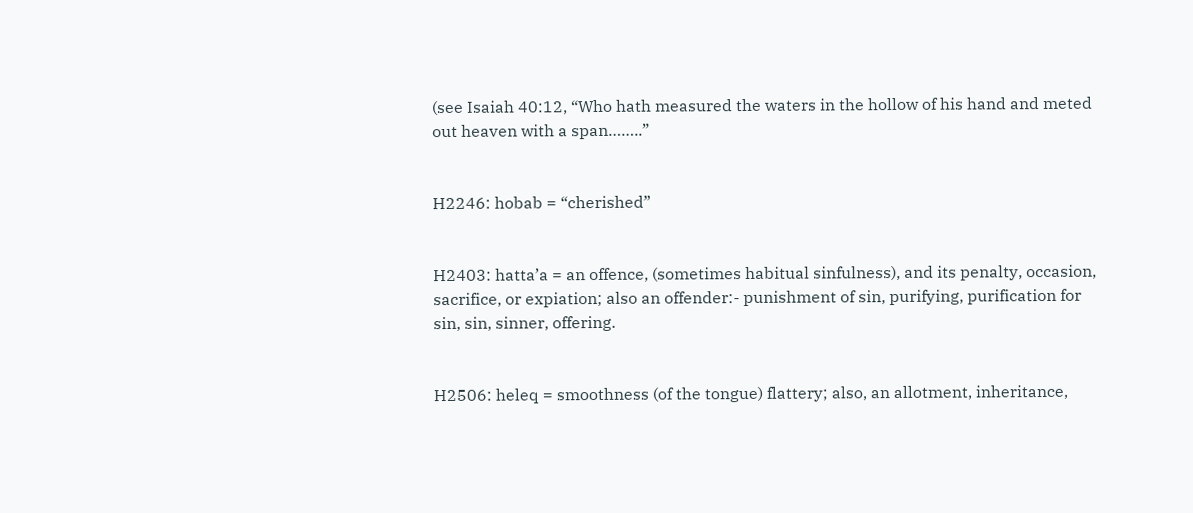(see Isaiah 40:12, “Who hath measured the waters in the hollow of his hand and meted out heaven with a span……..”


H2246: hobab = “cherished”


H2403: hatta’a = an offence, (sometimes habitual sinfulness), and its penalty, occasion, sacrifice, or expiation; also an offender:- punishment of sin, purifying, purification for               sin, sin, sinner, offering.


H2506: heleq = smoothness (of the tongue) flattery; also, an allotment, inheritance,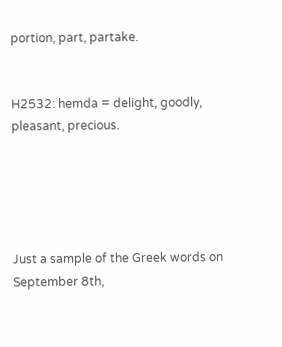portion, part, partake.


H2532: hemda = delight, goodly, pleasant, precious.





Just a sample of the Greek words on September 8th,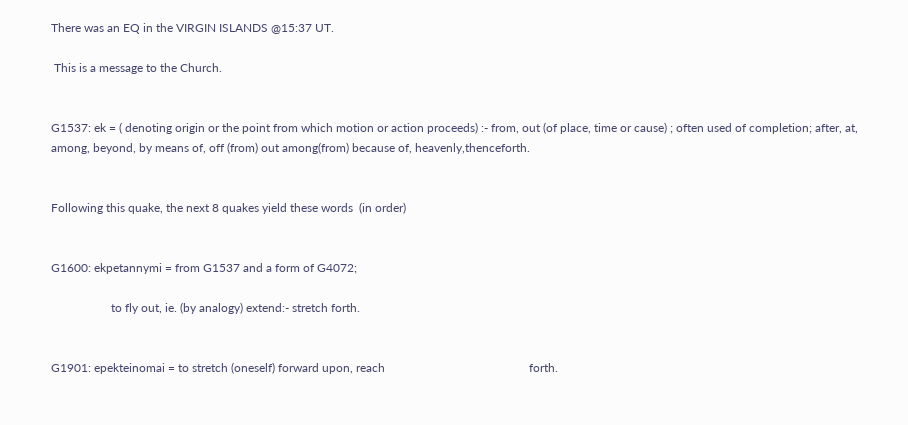There was an EQ in the VIRGIN ISLANDS @15:37 UT.

 This is a message to the Church.


G1537: ek = ( denoting origin or the point from which motion or action proceeds) :- from, out (of place, time or cause) ; often used of completion; after, at, among, beyond, by means of, off (from) out among(from) because of, heavenly,thenceforth.


Following this quake, the next 8 quakes yield these words  (in order)


G1600: ekpetannymi = from G1537 and a form of G4072;

                    to fly out, ie. (by analogy) extend:- stretch forth.


G1901: epekteinomai = to stretch (oneself) forward upon, reach                                                forth.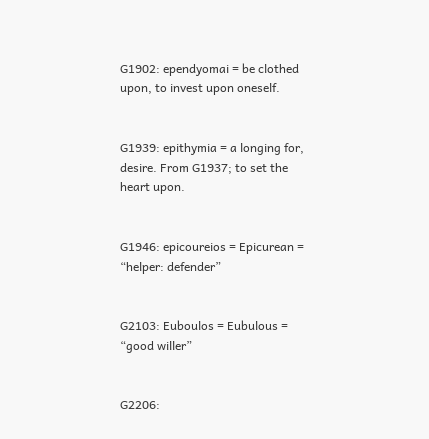G1902: ependyomai = be clothed upon, to invest upon oneself.


G1939: epithymia = a longing for, desire. From G1937; to set the heart upon.


G1946: epicoureios = Epicurean = “helper: defender”


G2103: Euboulos = Eubulous = “good willer”


G2206: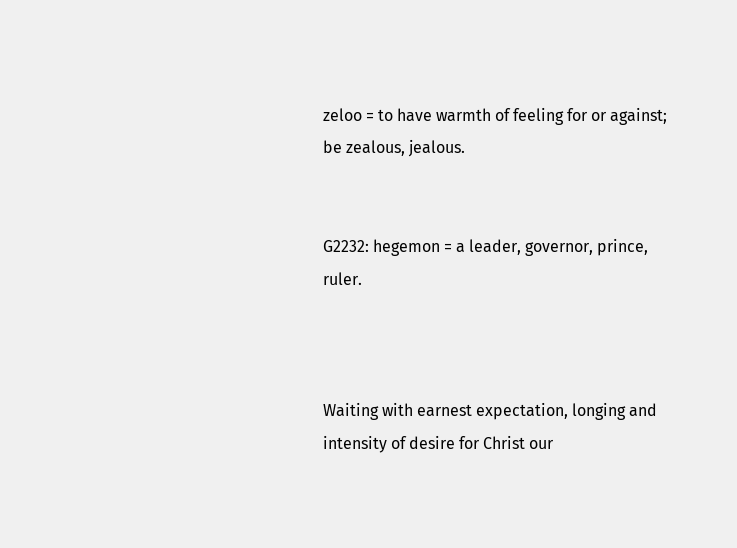zeloo = to have warmth of feeling for or against; be zealous, jealous.


G2232: hegemon = a leader, governor, prince, ruler.



Waiting with earnest expectation, longing and intensity of desire for Christ our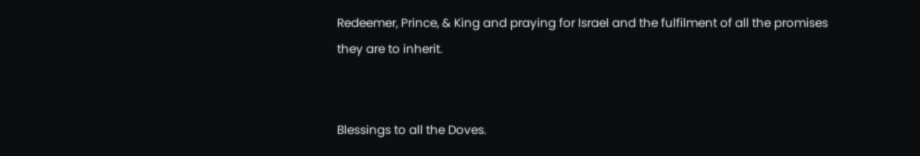Redeemer, Prince, & King and praying for Israel and the fulfilment of all the promises they are to inherit.


Blessings to all the Doves.